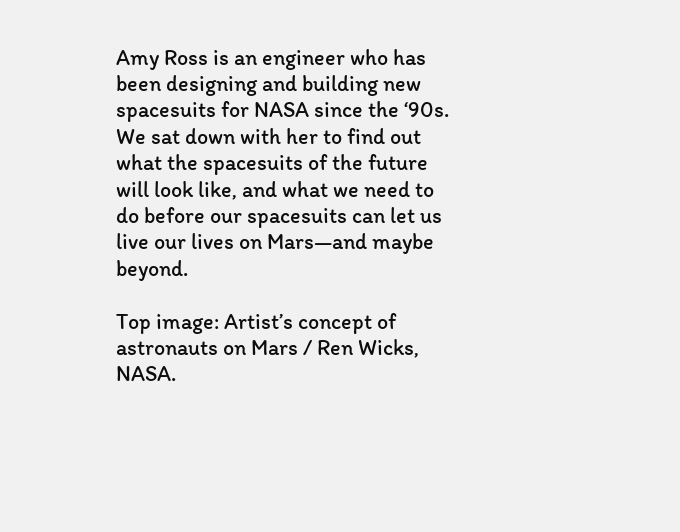Amy Ross is an engineer who has been designing and building new spacesuits for NASA since the ‘90s. We sat down with her to find out what the spacesuits of the future will look like, and what we need to do before our spacesuits can let us live our lives on Mars—and maybe beyond.

Top image: Artist’s concept of astronauts on Mars / Ren Wicks, NASA.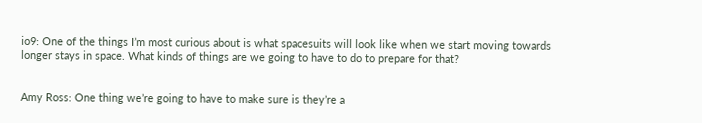io9: One of the things I’m most curious about is what spacesuits will look like when we start moving towards longer stays in space. What kinds of things are we going to have to do to prepare for that?


Amy Ross: One thing we’re going to have to make sure is they’re a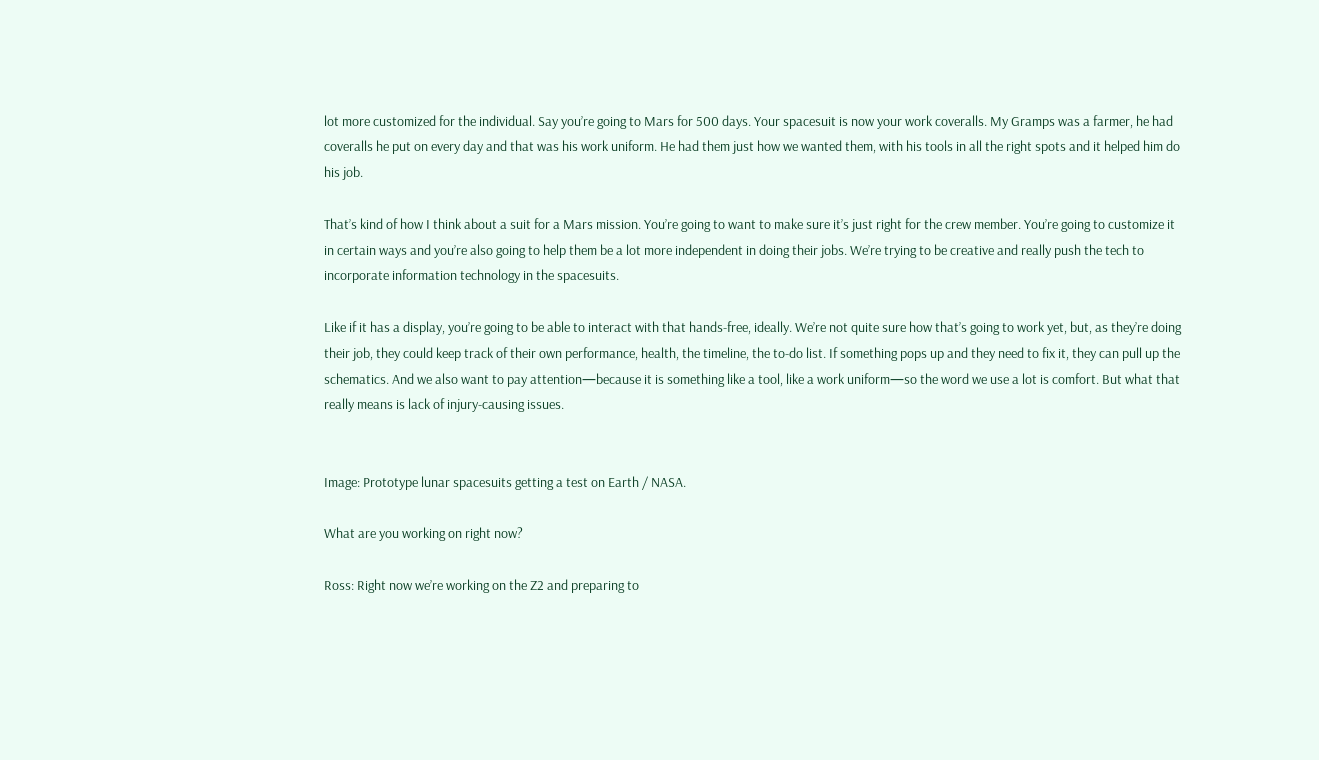lot more customized for the individual. Say you’re going to Mars for 500 days. Your spacesuit is now your work coveralls. My Gramps was a farmer, he had coveralls he put on every day and that was his work uniform. He had them just how we wanted them, with his tools in all the right spots and it helped him do his job.

That’s kind of how I think about a suit for a Mars mission. You’re going to want to make sure it’s just right for the crew member. You’re going to customize it in certain ways and you’re also going to help them be a lot more independent in doing their jobs. We’re trying to be creative and really push the tech to incorporate information technology in the spacesuits.

Like if it has a display, you’re going to be able to interact with that hands-free, ideally. We’re not quite sure how that’s going to work yet, but, as they’re doing their job, they could keep track of their own performance, health, the timeline, the to-do list. If something pops up and they need to fix it, they can pull up the schematics. And we also want to pay attention—because it is something like a tool, like a work uniform—so the word we use a lot is comfort. But what that really means is lack of injury-causing issues.


Image: Prototype lunar spacesuits getting a test on Earth / NASA.

What are you working on right now?

Ross: Right now we’re working on the Z2 and preparing to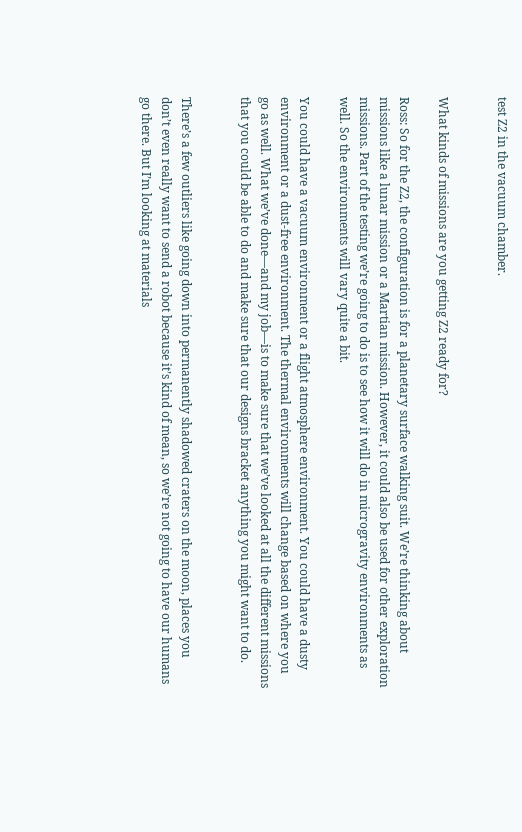test Z2 in the vacuum chamber.


What kinds of missions are you getting Z2 ready for?

Ross: So for the Z2, the configuration is for a planetary surface walking suit. We’re thinking about missions like a lunar mission or a Martian mission. However, it could also be used for other exploration missions. Part of the testing we’re going to do is to see how it will do in microgravity environments as well. So the environments will vary quite a bit.

You could have a vacuum environment or a flight atmosphere environment. You could have a dusty environment or a dust-free environment. The thermal environments will change based on where you go as well. What we’ve done—and my job—is to make sure that we’ve looked at all the different missions that you could be able to do and make sure that our designs bracket anything you might want to do.


There’s a few outliers like going down into permanently shadowed craters on the moon, places you don’t even really want to send a robot because it’s kind of mean, so we’re not going to have our humans go there. But I’m looking at materials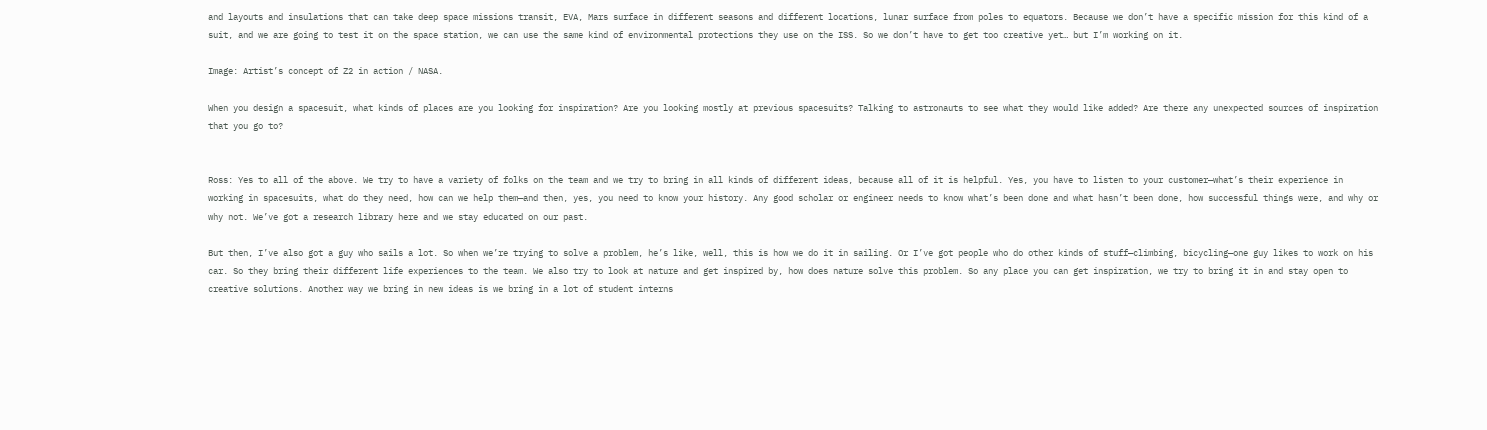and layouts and insulations that can take deep space missions transit, EVA, Mars surface in different seasons and different locations, lunar surface from poles to equators. Because we don’t have a specific mission for this kind of a suit, and we are going to test it on the space station, we can use the same kind of environmental protections they use on the ISS. So we don’t have to get too creative yet… but I’m working on it.

Image: Artist’s concept of Z2 in action / NASA.

When you design a spacesuit, what kinds of places are you looking for inspiration? Are you looking mostly at previous spacesuits? Talking to astronauts to see what they would like added? Are there any unexpected sources of inspiration that you go to?


Ross: Yes to all of the above. We try to have a variety of folks on the team and we try to bring in all kinds of different ideas, because all of it is helpful. Yes, you have to listen to your customer—what’s their experience in working in spacesuits, what do they need, how can we help them—and then, yes, you need to know your history. Any good scholar or engineer needs to know what’s been done and what hasn’t been done, how successful things were, and why or why not. We’ve got a research library here and we stay educated on our past.

But then, I’ve also got a guy who sails a lot. So when we’re trying to solve a problem, he’s like, well, this is how we do it in sailing. Or I’ve got people who do other kinds of stuff—climbing, bicycling—one guy likes to work on his car. So they bring their different life experiences to the team. We also try to look at nature and get inspired by, how does nature solve this problem. So any place you can get inspiration, we try to bring it in and stay open to creative solutions. Another way we bring in new ideas is we bring in a lot of student interns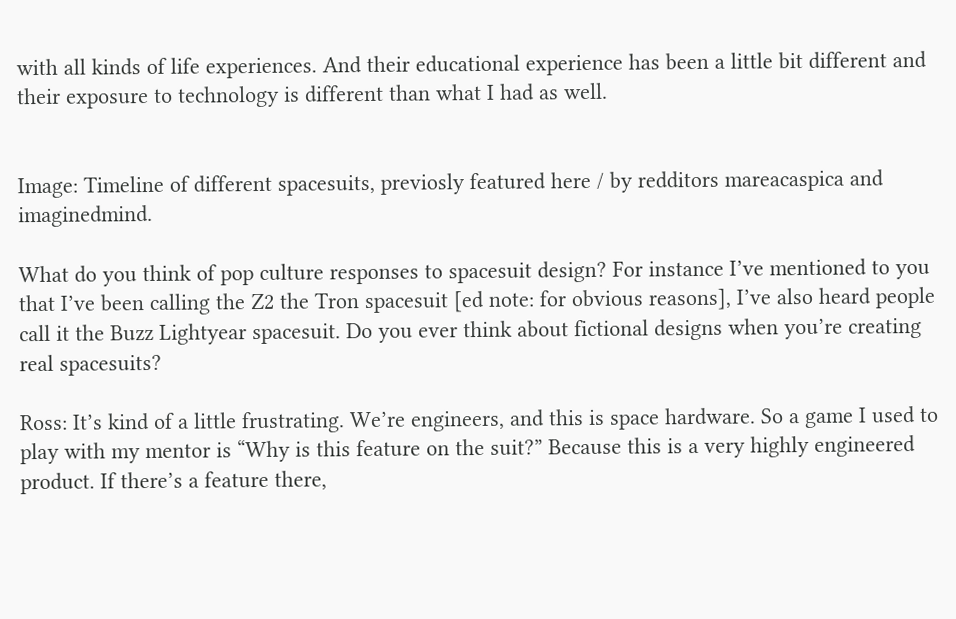with all kinds of life experiences. And their educational experience has been a little bit different and their exposure to technology is different than what I had as well.


Image: Timeline of different spacesuits, previosly featured here / by redditors mareacaspica and imaginedmind.

What do you think of pop culture responses to spacesuit design? For instance I’ve mentioned to you that I’ve been calling the Z2 the Tron spacesuit [ed note: for obvious reasons], I’ve also heard people call it the Buzz Lightyear spacesuit. Do you ever think about fictional designs when you’re creating real spacesuits?

Ross: It’s kind of a little frustrating. We’re engineers, and this is space hardware. So a game I used to play with my mentor is “Why is this feature on the suit?” Because this is a very highly engineered product. If there’s a feature there,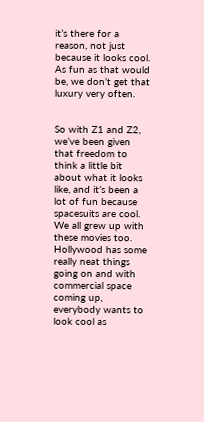it’s there for a reason, not just because it looks cool. As fun as that would be, we don’t get that luxury very often.


So with Z1 and Z2, we’ve been given that freedom to think a little bit about what it looks like, and it’s been a lot of fun because spacesuits are cool. We all grew up with these movies too. Hollywood has some really neat things going on and with commercial space coming up, everybody wants to look cool as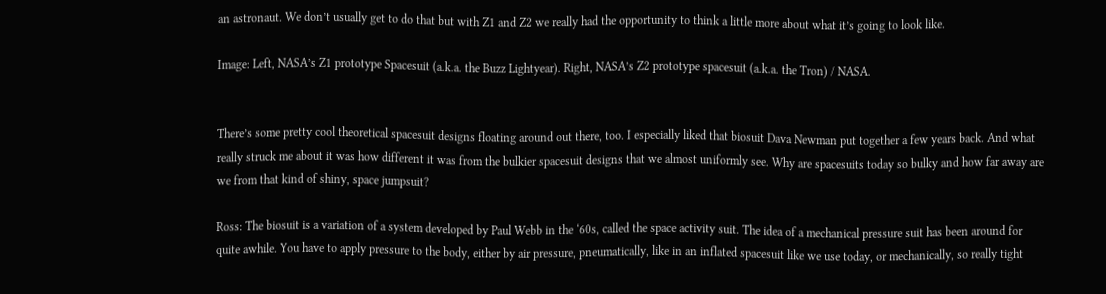an astronaut. We don’t usually get to do that but with Z1 and Z2 we really had the opportunity to think a little more about what it’s going to look like.

Image: Left, NASA’s Z1 prototype Spacesuit (a.k.a. the Buzz Lightyear). Right, NASA’s Z2 prototype spacesuit (a.k.a. the Tron) / NASA.


There’s some pretty cool theoretical spacesuit designs floating around out there, too. I especially liked that biosuit Dava Newman put together a few years back. And what really struck me about it was how different it was from the bulkier spacesuit designs that we almost uniformly see. Why are spacesuits today so bulky and how far away are we from that kind of shiny, space jumpsuit?

Ross: The biosuit is a variation of a system developed by Paul Webb in the ‘60s, called the space activity suit. The idea of a mechanical pressure suit has been around for quite awhile. You have to apply pressure to the body, either by air pressure, pneumatically, like in an inflated spacesuit like we use today, or mechanically, so really tight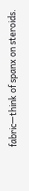fabric—think of spanx on steroids.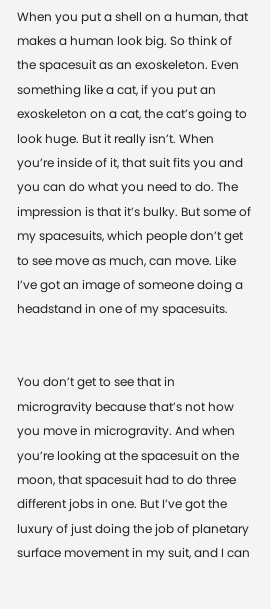When you put a shell on a human, that makes a human look big. So think of the spacesuit as an exoskeleton. Even something like a cat, if you put an exoskeleton on a cat, the cat’s going to look huge. But it really isn’t. When you’re inside of it, that suit fits you and you can do what you need to do. The impression is that it’s bulky. But some of my spacesuits, which people don’t get to see move as much, can move. Like I’ve got an image of someone doing a headstand in one of my spacesuits.


You don’t get to see that in microgravity because that’s not how you move in microgravity. And when you’re looking at the spacesuit on the moon, that spacesuit had to do three different jobs in one. But I’ve got the luxury of just doing the job of planetary surface movement in my suit, and I can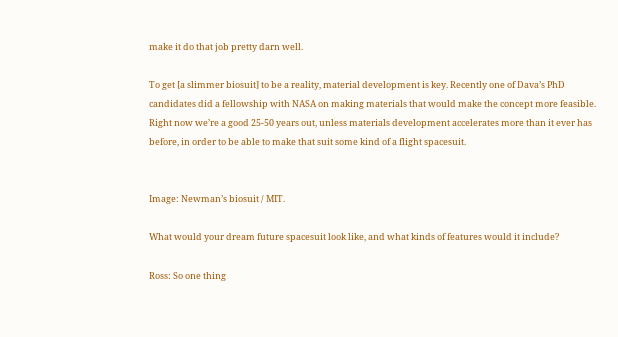make it do that job pretty darn well.

To get [a slimmer biosuit] to be a reality, material development is key. Recently one of Dava’s PhD candidates did a fellowship with NASA on making materials that would make the concept more feasible. Right now we’re a good 25-50 years out, unless materials development accelerates more than it ever has before, in order to be able to make that suit some kind of a flight spacesuit.


Image: Newman’s biosuit / MIT.

What would your dream future spacesuit look like, and what kinds of features would it include?

Ross: So one thing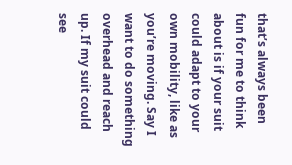that’s always been fun for me to think about is if your suit could adapt to your own mobility, like as you’re moving. Say I want to do something overhead and reach up. If my suit could see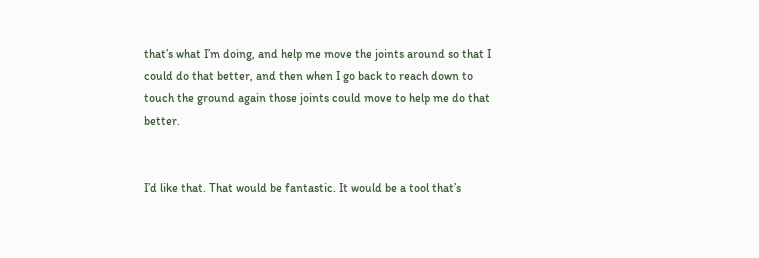that’s what I’m doing, and help me move the joints around so that I could do that better, and then when I go back to reach down to touch the ground again those joints could move to help me do that better.


I’d like that. That would be fantastic. It would be a tool that’s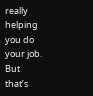really helping you do your job. But that’s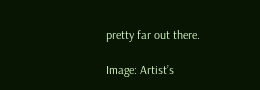pretty far out there.

Image: Artist’s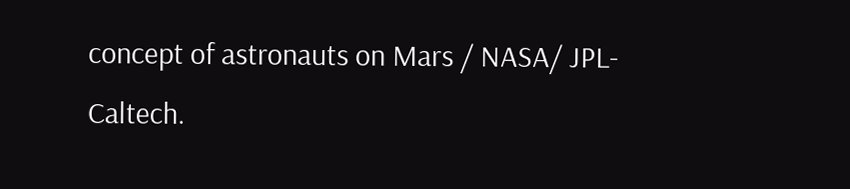concept of astronauts on Mars / NASA/ JPL-Caltech.